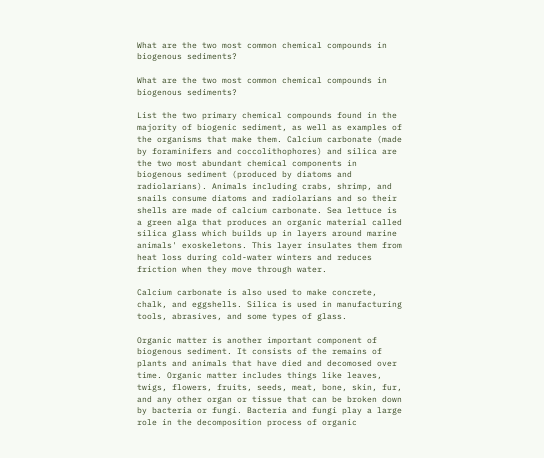What are the two most common chemical compounds in biogenous sediments?

What are the two most common chemical compounds in biogenous sediments?

List the two primary chemical compounds found in the majority of biogenic sediment, as well as examples of the organisms that make them. Calcium carbonate (made by foraminifers and coccolithophores) and silica are the two most abundant chemical components in biogenous sediment (produced by diatoms and radiolarians). Animals including crabs, shrimp, and snails consume diatoms and radiolarians and so their shells are made of calcium carbonate. Sea lettuce is a green alga that produces an organic material called silica glass which builds up in layers around marine animals' exoskeletons. This layer insulates them from heat loss during cold-water winters and reduces friction when they move through water.

Calcium carbonate is also used to make concrete, chalk, and eggshells. Silica is used in manufacturing tools, abrasives, and some types of glass.

Organic matter is another important component of biogenous sediment. It consists of the remains of plants and animals that have died and decomosed over time. Organic matter includes things like leaves, twigs, flowers, fruits, seeds, meat, bone, skin, fur, and any other organ or tissue that can be broken down by bacteria or fungi. Bacteria and fungi play a large role in the decomposition process of organic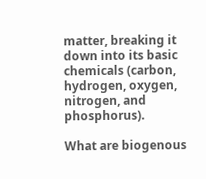matter, breaking it down into its basic chemicals (carbon, hydrogen, oxygen, nitrogen, and phosphorus).

What are biogenous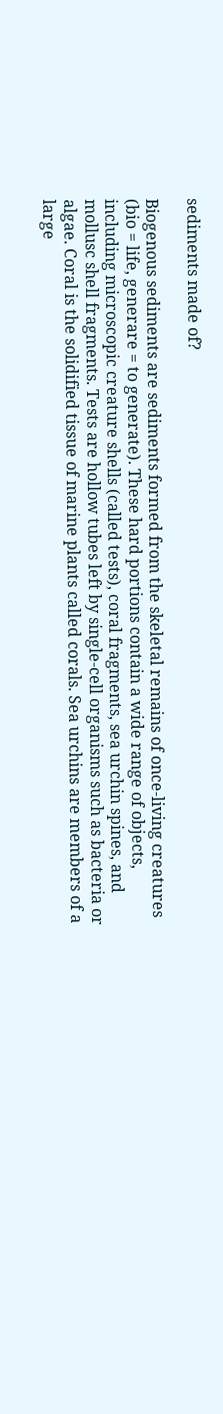sediments made of?

Biogenous sediments are sediments formed from the skeletal remains of once-living creatures (bio = life, generare = to generate). These hard portions contain a wide range of objects, including microscopic creature shells (called tests), coral fragments, sea urchin spines, and mollusc shell fragments. Tests are hollow tubes left by single-cell organisms such as bacteria or algae. Coral is the solidified tissue of marine plants called corals. Sea urchins are members of a large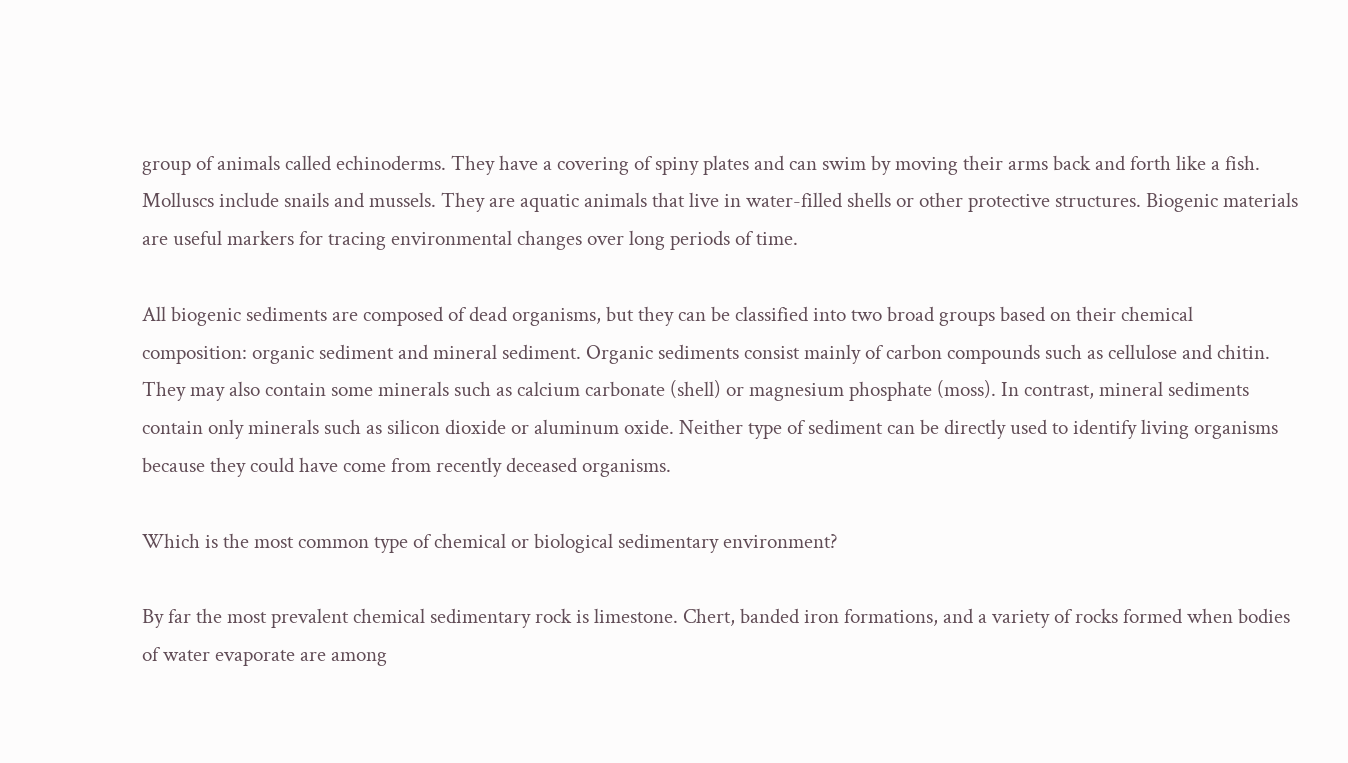group of animals called echinoderms. They have a covering of spiny plates and can swim by moving their arms back and forth like a fish. Molluscs include snails and mussels. They are aquatic animals that live in water-filled shells or other protective structures. Biogenic materials are useful markers for tracing environmental changes over long periods of time.

All biogenic sediments are composed of dead organisms, but they can be classified into two broad groups based on their chemical composition: organic sediment and mineral sediment. Organic sediments consist mainly of carbon compounds such as cellulose and chitin. They may also contain some minerals such as calcium carbonate (shell) or magnesium phosphate (moss). In contrast, mineral sediments contain only minerals such as silicon dioxide or aluminum oxide. Neither type of sediment can be directly used to identify living organisms because they could have come from recently deceased organisms.

Which is the most common type of chemical or biological sedimentary environment?

By far the most prevalent chemical sedimentary rock is limestone. Chert, banded iron formations, and a variety of rocks formed when bodies of water evaporate are among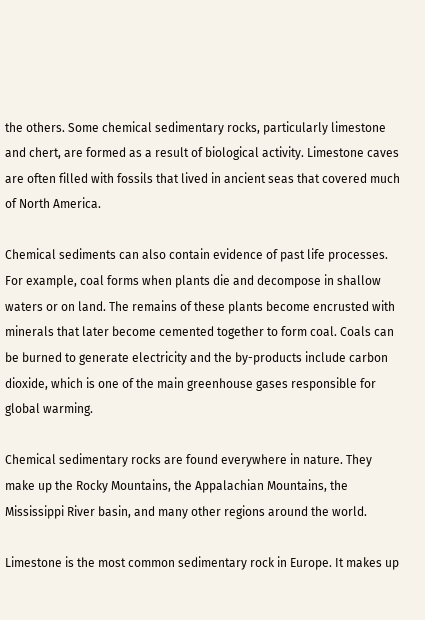the others. Some chemical sedimentary rocks, particularly limestone and chert, are formed as a result of biological activity. Limestone caves are often filled with fossils that lived in ancient seas that covered much of North America.

Chemical sediments can also contain evidence of past life processes. For example, coal forms when plants die and decompose in shallow waters or on land. The remains of these plants become encrusted with minerals that later become cemented together to form coal. Coals can be burned to generate electricity and the by-products include carbon dioxide, which is one of the main greenhouse gases responsible for global warming.

Chemical sedimentary rocks are found everywhere in nature. They make up the Rocky Mountains, the Appalachian Mountains, the Mississippi River basin, and many other regions around the world.

Limestone is the most common sedimentary rock in Europe. It makes up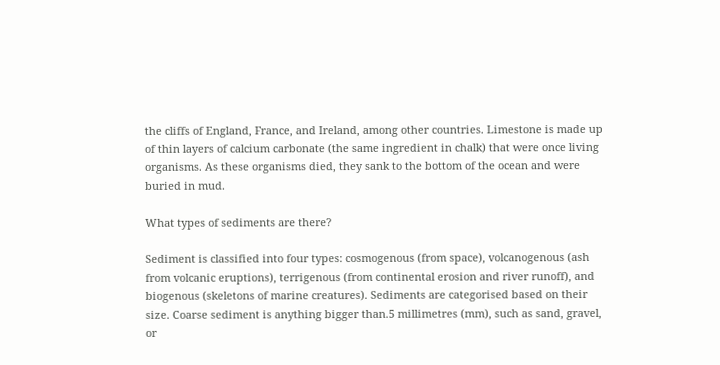the cliffs of England, France, and Ireland, among other countries. Limestone is made up of thin layers of calcium carbonate (the same ingredient in chalk) that were once living organisms. As these organisms died, they sank to the bottom of the ocean and were buried in mud.

What types of sediments are there?

Sediment is classified into four types: cosmogenous (from space), volcanogenous (ash from volcanic eruptions), terrigenous (from continental erosion and river runoff), and biogenous (skeletons of marine creatures). Sediments are categorised based on their size. Coarse sediment is anything bigger than.5 millimetres (mm), such as sand, gravel, or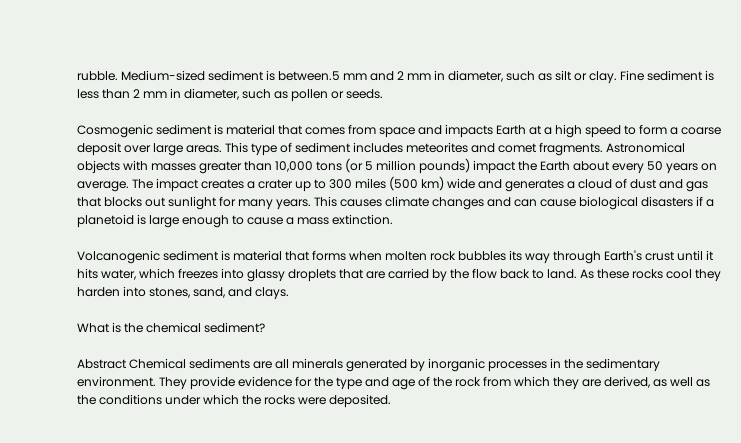rubble. Medium-sized sediment is between.5 mm and 2 mm in diameter, such as silt or clay. Fine sediment is less than 2 mm in diameter, such as pollen or seeds.

Cosmogenic sediment is material that comes from space and impacts Earth at a high speed to form a coarse deposit over large areas. This type of sediment includes meteorites and comet fragments. Astronomical objects with masses greater than 10,000 tons (or 5 million pounds) impact the Earth about every 50 years on average. The impact creates a crater up to 300 miles (500 km) wide and generates a cloud of dust and gas that blocks out sunlight for many years. This causes climate changes and can cause biological disasters if a planetoid is large enough to cause a mass extinction.

Volcanogenic sediment is material that forms when molten rock bubbles its way through Earth's crust until it hits water, which freezes into glassy droplets that are carried by the flow back to land. As these rocks cool they harden into stones, sand, and clays.

What is the chemical sediment?

Abstract Chemical sediments are all minerals generated by inorganic processes in the sedimentary environment. They provide evidence for the type and age of the rock from which they are derived, as well as the conditions under which the rocks were deposited.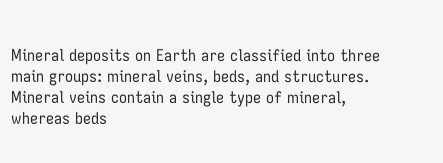Mineral deposits on Earth are classified into three main groups: mineral veins, beds, and structures. Mineral veins contain a single type of mineral, whereas beds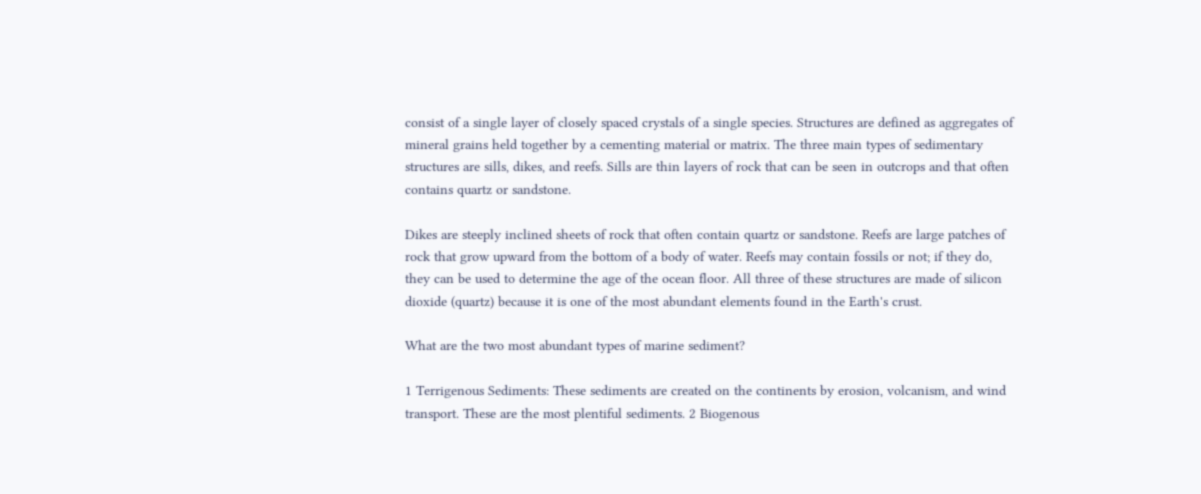consist of a single layer of closely spaced crystals of a single species. Structures are defined as aggregates of mineral grains held together by a cementing material or matrix. The three main types of sedimentary structures are sills, dikes, and reefs. Sills are thin layers of rock that can be seen in outcrops and that often contains quartz or sandstone.

Dikes are steeply inclined sheets of rock that often contain quartz or sandstone. Reefs are large patches of rock that grow upward from the bottom of a body of water. Reefs may contain fossils or not; if they do, they can be used to determine the age of the ocean floor. All three of these structures are made of silicon dioxide (quartz) because it is one of the most abundant elements found in the Earth's crust.

What are the two most abundant types of marine sediment?

1 Terrigenous Sediments: These sediments are created on the continents by erosion, volcanism, and wind transport. These are the most plentiful sediments. 2 Biogenous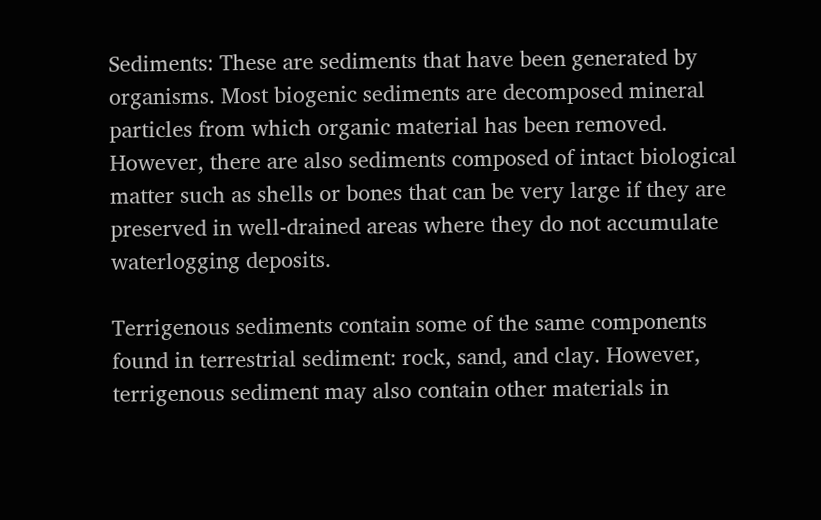Sediments: These are sediments that have been generated by organisms. Most biogenic sediments are decomposed mineral particles from which organic material has been removed. However, there are also sediments composed of intact biological matter such as shells or bones that can be very large if they are preserved in well-drained areas where they do not accumulate waterlogging deposits.

Terrigenous sediments contain some of the same components found in terrestrial sediment: rock, sand, and clay. However, terrigenous sediment may also contain other materials in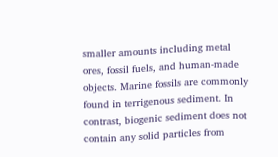smaller amounts including metal ores, fossil fuels, and human-made objects. Marine fossils are commonly found in terrigenous sediment. In contrast, biogenic sediment does not contain any solid particles from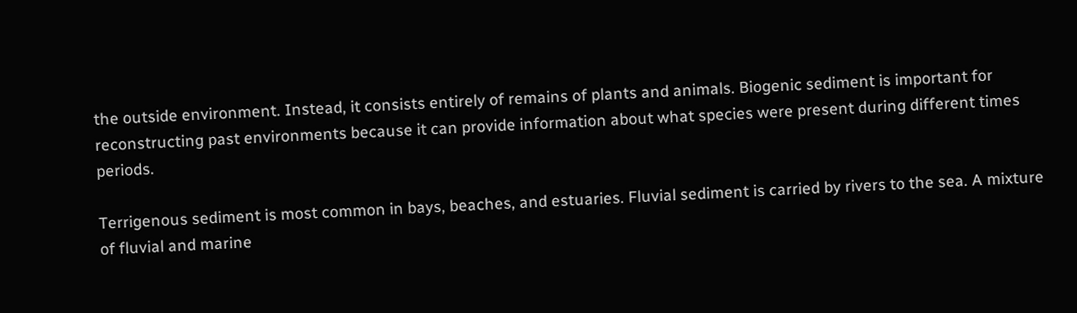the outside environment. Instead, it consists entirely of remains of plants and animals. Biogenic sediment is important for reconstructing past environments because it can provide information about what species were present during different times periods.

Terrigenous sediment is most common in bays, beaches, and estuaries. Fluvial sediment is carried by rivers to the sea. A mixture of fluvial and marine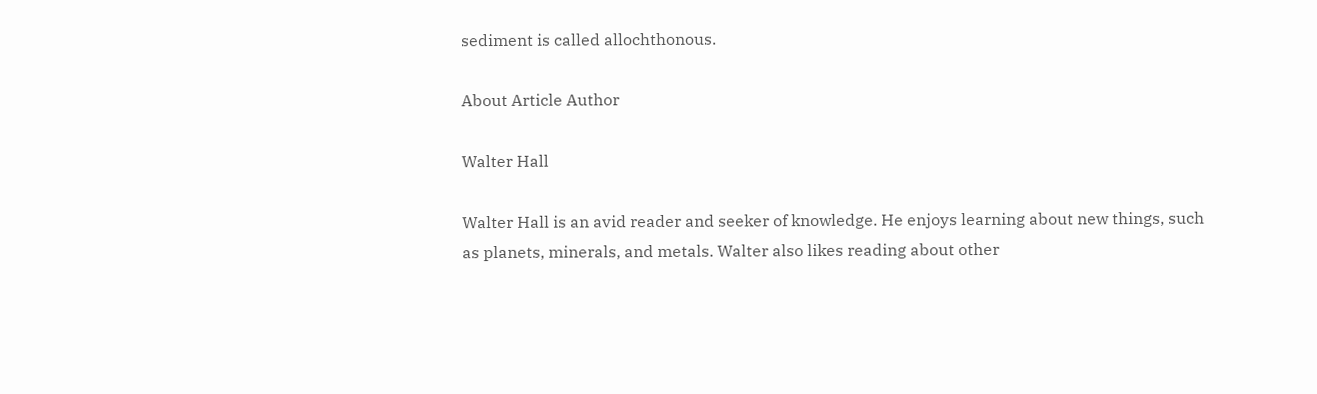sediment is called allochthonous.

About Article Author

Walter Hall

Walter Hall is an avid reader and seeker of knowledge. He enjoys learning about new things, such as planets, minerals, and metals. Walter also likes reading about other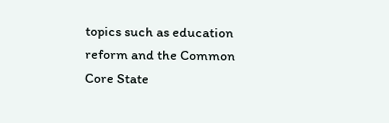topics such as education reform and the Common Core State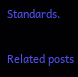Standards.

Related posts